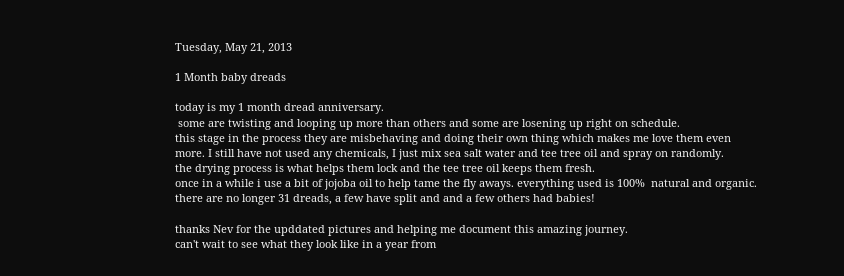Tuesday, May 21, 2013

1 Month baby dreads

today is my 1 month dread anniversary.
 some are twisting and looping up more than others and some are losening up right on schedule.
this stage in the process they are misbehaving and doing their own thing which makes me love them even more. I still have not used any chemicals, I just mix sea salt water and tee tree oil and spray on randomly.
the drying process is what helps them lock and the tee tree oil keeps them fresh.
once in a while i use a bit of jojoba oil to help tame the fly aways. everything used is 100%  natural and organic. there are no longer 31 dreads, a few have split and and a few others had babies!

thanks Nev for the upddated pictures and helping me document this amazing journey.
can't wait to see what they look like in a year from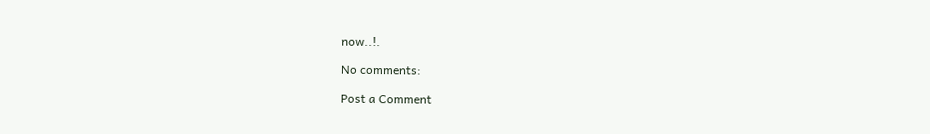now..!.

No comments:

Post a Comment